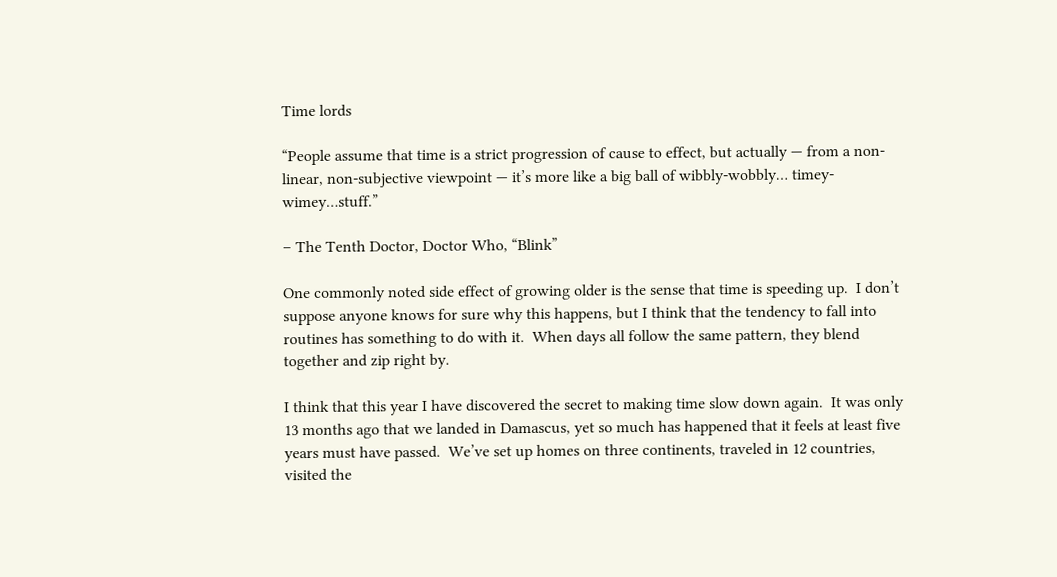Time lords

“People assume that time is a strict progression of cause to effect, but actually — from a non-linear, non-subjective viewpoint — it’s more like a big ball of wibbly-wobbly… timey-wimey…stuff.”

– The Tenth Doctor, Doctor Who, “Blink”

One commonly noted side effect of growing older is the sense that time is speeding up.  I don’t suppose anyone knows for sure why this happens, but I think that the tendency to fall into routines has something to do with it.  When days all follow the same pattern, they blend together and zip right by.

I think that this year I have discovered the secret to making time slow down again.  It was only 13 months ago that we landed in Damascus, yet so much has happened that it feels at least five years must have passed.  We’ve set up homes on three continents, traveled in 12 countries, visited the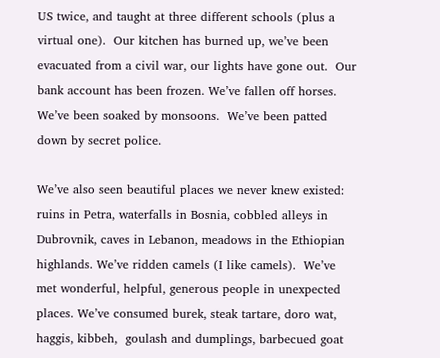US twice, and taught at three different schools (plus a virtual one).  Our kitchen has burned up, we’ve been evacuated from a civil war, our lights have gone out.  Our bank account has been frozen. We’ve fallen off horses.  We’ve been soaked by monsoons.  We’ve been patted down by secret police.

We’ve also seen beautiful places we never knew existed:  ruins in Petra, waterfalls in Bosnia, cobbled alleys in Dubrovnik, caves in Lebanon, meadows in the Ethiopian highlands. We’ve ridden camels (I like camels).  We’ve met wonderful, helpful, generous people in unexpected places. We’ve consumed burek, steak tartare, doro wat, haggis, kibbeh,  goulash and dumplings, barbecued goat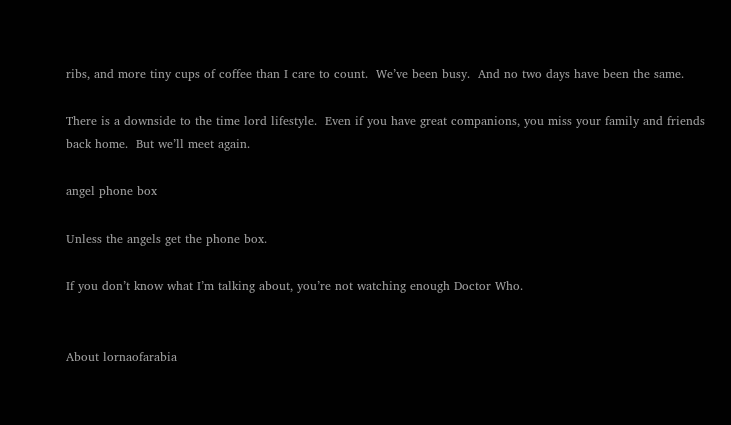ribs, and more tiny cups of coffee than I care to count.  We’ve been busy.  And no two days have been the same.

There is a downside to the time lord lifestyle.  Even if you have great companions, you miss your family and friends back home.  But we’ll meet again.

angel phone box

Unless the angels get the phone box.

If you don’t know what I’m talking about, you’re not watching enough Doctor Who.


About lornaofarabia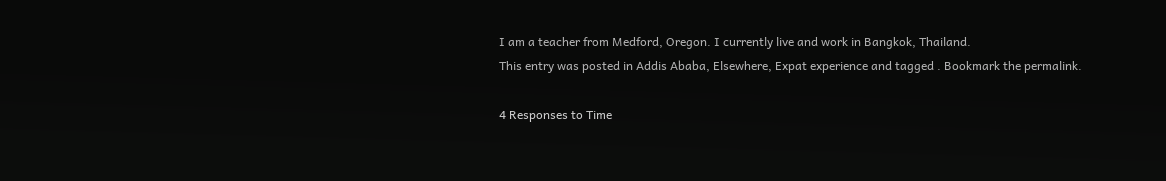I am a teacher from Medford, Oregon. I currently live and work in Bangkok, Thailand.
This entry was posted in Addis Ababa, Elsewhere, Expat experience and tagged . Bookmark the permalink.

4 Responses to Time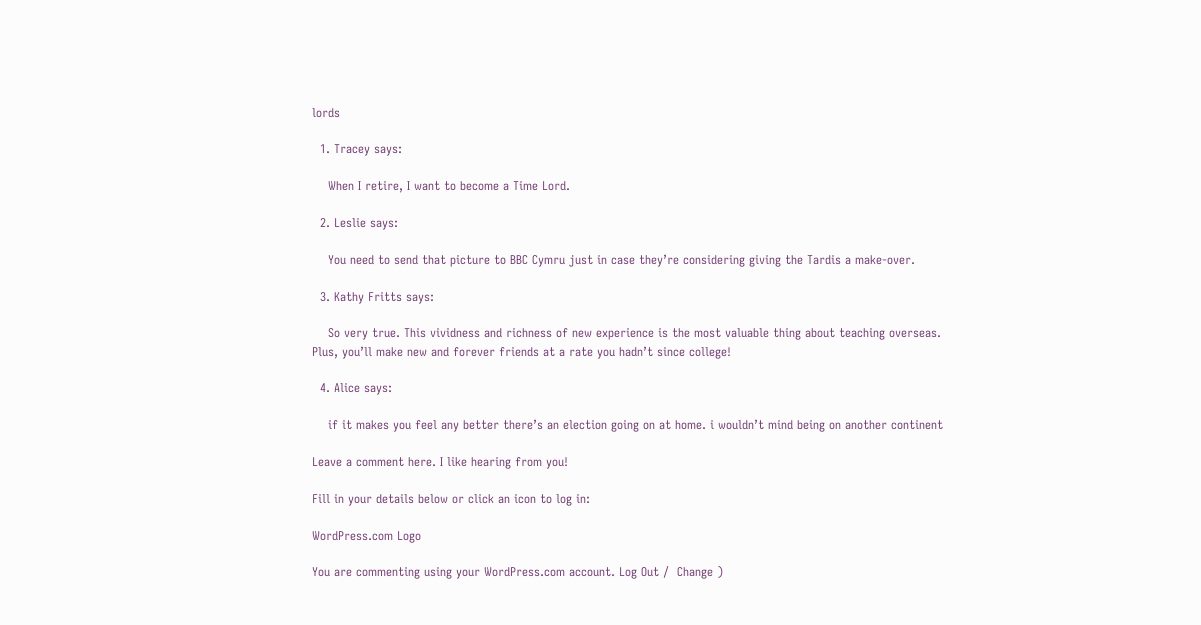lords

  1. Tracey says:

    When I retire, I want to become a Time Lord.

  2. Leslie says:

    You need to send that picture to BBC Cymru just in case they’re considering giving the Tardis a make-over.

  3. Kathy Fritts says:

    So very true. This vividness and richness of new experience is the most valuable thing about teaching overseas. Plus, you’ll make new and forever friends at a rate you hadn’t since college!

  4. Alice says:

    if it makes you feel any better there’s an election going on at home. i wouldn’t mind being on another continent

Leave a comment here. I like hearing from you!

Fill in your details below or click an icon to log in:

WordPress.com Logo

You are commenting using your WordPress.com account. Log Out /  Change )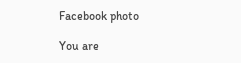Facebook photo

You are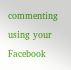commenting using your Facebook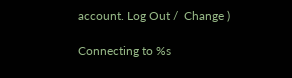account. Log Out /  Change )

Connecting to %s